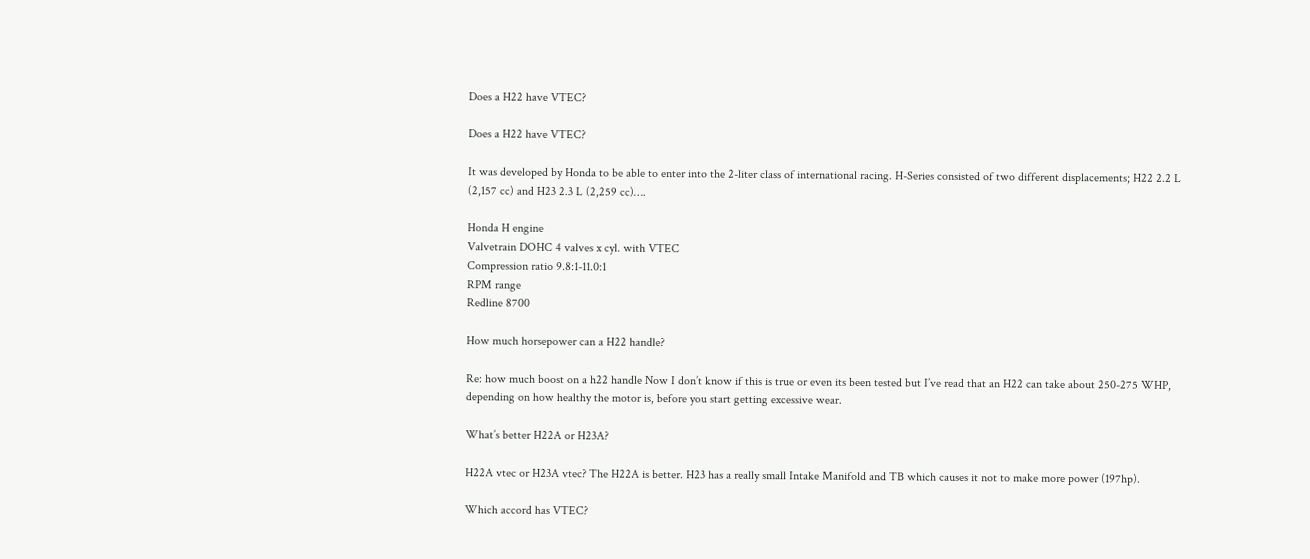Does a H22 have VTEC?

Does a H22 have VTEC?

It was developed by Honda to be able to enter into the 2-liter class of international racing. H-Series consisted of two different displacements; H22 2.2 L (2,157 cc) and H23 2.3 L (2,259 cc)….

Honda H engine
Valvetrain DOHC 4 valves x cyl. with VTEC
Compression ratio 9.8:1-11.0:1
RPM range
Redline 8700

How much horsepower can a H22 handle?

Re: how much boost on a h22 handle Now I don’t know if this is true or even its been tested but I’ve read that an H22 can take about 250-275 WHP, depending on how healthy the motor is, before you start getting excessive wear.

What’s better H22A or H23A?

H22A vtec or H23A vtec? The H22A is better. H23 has a really small Intake Manifold and TB which causes it not to make more power (197hp).

Which accord has VTEC?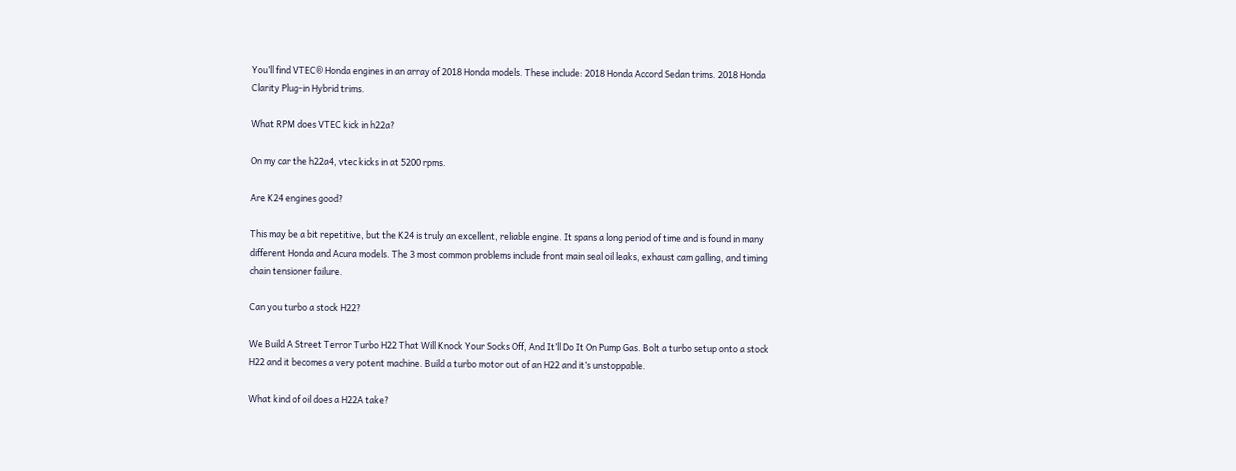You’ll find VTEC® Honda engines in an array of 2018 Honda models. These include: 2018 Honda Accord Sedan trims. 2018 Honda Clarity Plug-in Hybrid trims.

What RPM does VTEC kick in h22a?

On my car the h22a4, vtec kicks in at 5200 rpms.

Are K24 engines good?

This may be a bit repetitive, but the K24 is truly an excellent, reliable engine. It spans a long period of time and is found in many different Honda and Acura models. The 3 most common problems include front main seal oil leaks, exhaust cam galling, and timing chain tensioner failure.

Can you turbo a stock H22?

We Build A Street Terror Turbo H22 That Will Knock Your Socks Off, And It’ll Do It On Pump Gas. Bolt a turbo setup onto a stock H22 and it becomes a very potent machine. Build a turbo motor out of an H22 and it’s unstoppable.

What kind of oil does a H22A take?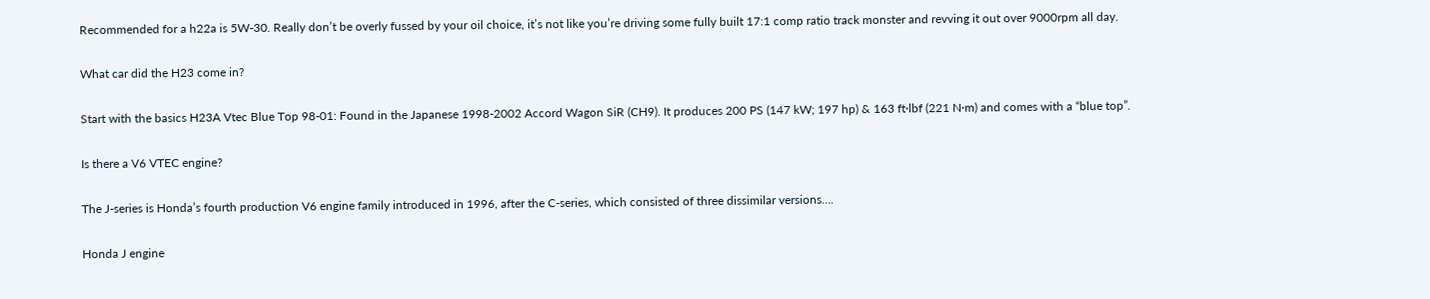Recommended for a h22a is 5W-30. Really don’t be overly fussed by your oil choice, it’s not like you’re driving some fully built 17:1 comp ratio track monster and revving it out over 9000rpm all day.

What car did the H23 come in?

Start with the basics H23A Vtec Blue Top 98-01: Found in the Japanese 1998-2002 Accord Wagon SiR (CH9). It produces 200 PS (147 kW; 197 hp) & 163 ft·lbf (221 N·m) and comes with a “blue top”.

Is there a V6 VTEC engine?

The J-series is Honda’s fourth production V6 engine family introduced in 1996, after the C-series, which consisted of three dissimilar versions….

Honda J engine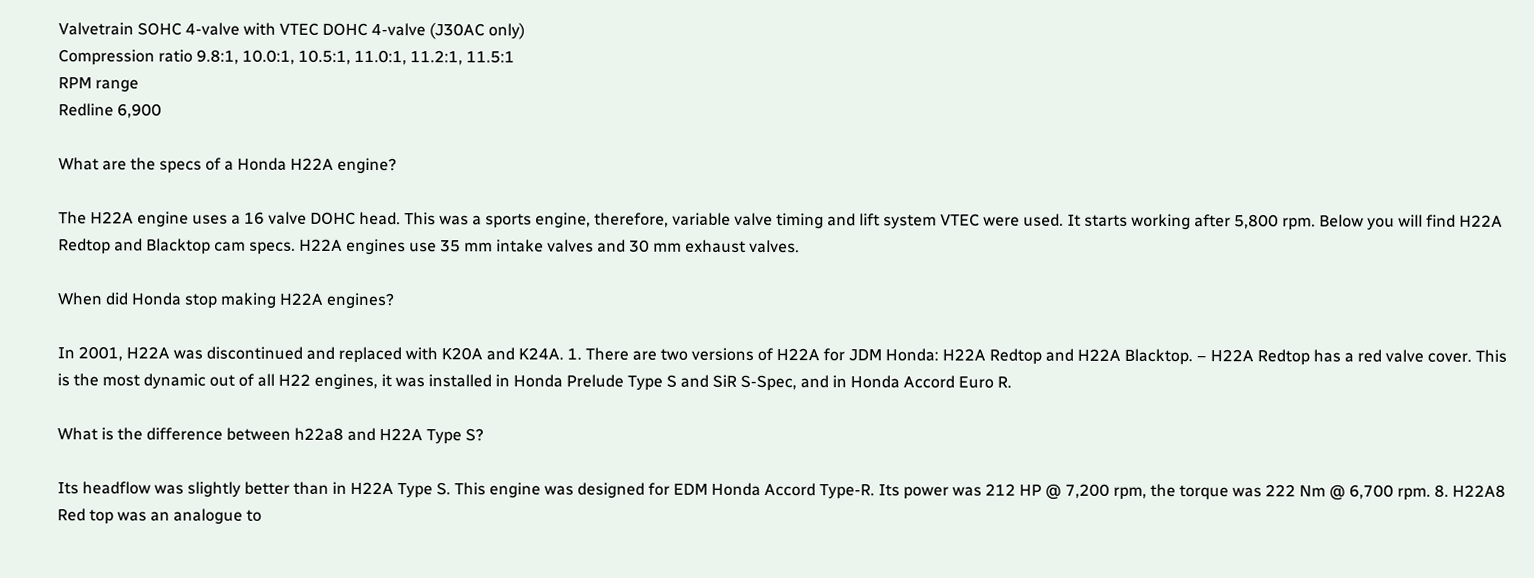Valvetrain SOHC 4-valve with VTEC DOHC 4-valve (J30AC only)
Compression ratio 9.8:1, 10.0:1, 10.5:1, 11.0:1, 11.2:1, 11.5:1
RPM range
Redline 6,900

What are the specs of a Honda H22A engine?

The H22A engine uses a 16 valve DOHC head. This was a sports engine, therefore, variable valve timing and lift system VTEC were used. It starts working after 5,800 rpm. Below you will find H22A Redtop and Blacktop cam specs. H22A engines use 35 mm intake valves and 30 mm exhaust valves.

When did Honda stop making H22A engines?

In 2001, H22A was discontinued and replaced with K20A and K24A. 1. There are two versions of H22A for JDM Honda: H22A Redtop and H22A Blacktop. – H22A Redtop has a red valve cover. This is the most dynamic out of all H22 engines, it was installed in Honda Prelude Type S and SiR S-Spec, and in Honda Accord Euro R.

What is the difference between h22a8 and H22A Type S?

Its headflow was slightly better than in H22A Type S. This engine was designed for EDM Honda Accord Type-R. Its power was 212 HP @ 7,200 rpm, the torque was 222 Nm @ 6,700 rpm. 8. H22A8 Red top was an analogue to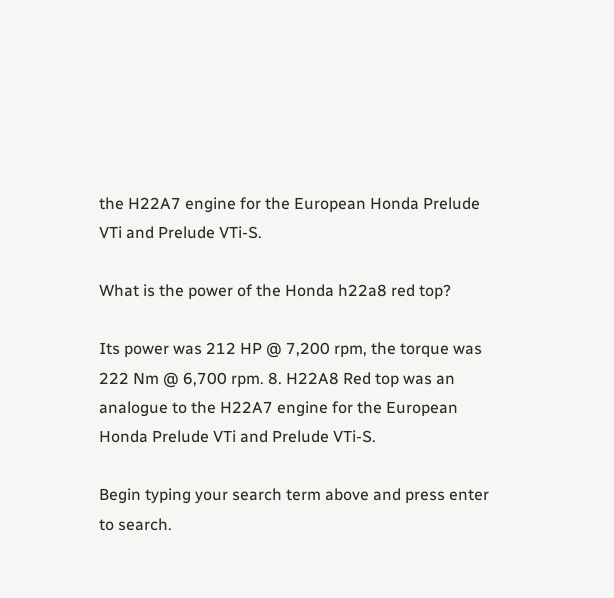the H22A7 engine for the European Honda Prelude VTi and Prelude VTi-S.

What is the power of the Honda h22a8 red top?

Its power was 212 HP @ 7,200 rpm, the torque was 222 Nm @ 6,700 rpm. 8. H22A8 Red top was an analogue to the H22A7 engine for the European Honda Prelude VTi and Prelude VTi-S.

Begin typing your search term above and press enter to search.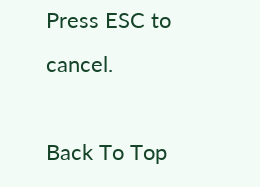Press ESC to cancel.

Back To Top